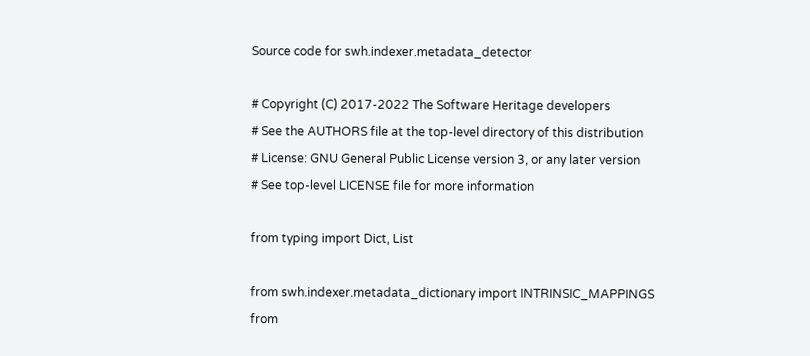Source code for swh.indexer.metadata_detector

# Copyright (C) 2017-2022 The Software Heritage developers
# See the AUTHORS file at the top-level directory of this distribution
# License: GNU General Public License version 3, or any later version
# See top-level LICENSE file for more information

from typing import Dict, List

from swh.indexer.metadata_dictionary import INTRINSIC_MAPPINGS
from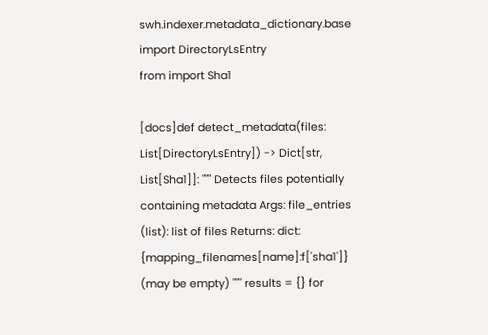swh.indexer.metadata_dictionary.base import DirectoryLsEntry
from import Sha1

[docs]def detect_metadata(files: List[DirectoryLsEntry]) -> Dict[str, List[Sha1]]: """ Detects files potentially containing metadata Args: file_entries (list): list of files Returns: dict: {mapping_filenames[name]:f['sha1']} (may be empty) """ results = {} for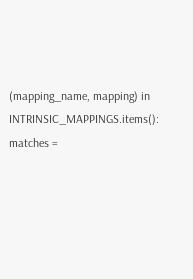(mapping_name, mapping) in INTRINSIC_MAPPINGS.items(): matches =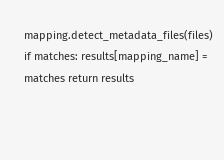mapping.detect_metadata_files(files) if matches: results[mapping_name] = matches return results